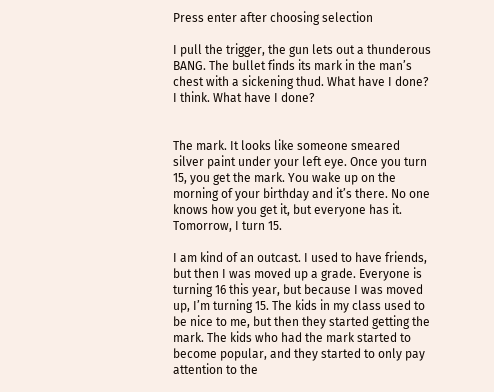Press enter after choosing selection

I pull the trigger, the gun lets out a thunderous BANG. The bullet finds its mark in the man’s chest with a sickening thud. What have I done? I think. What have I done?


The mark. It looks like someone smeared silver paint under your left eye. Once you turn 15, you get the mark. You wake up on the morning of your birthday and it’s there. No one knows how you get it, but everyone has it. Tomorrow, I turn 15.

I am kind of an outcast. I used to have friends, but then I was moved up a grade. Everyone is turning 16 this year, but because I was moved up, I’m turning 15. The kids in my class used to be nice to me, but then they started getting the mark. The kids who had the mark started to become popular, and they started to only pay attention to the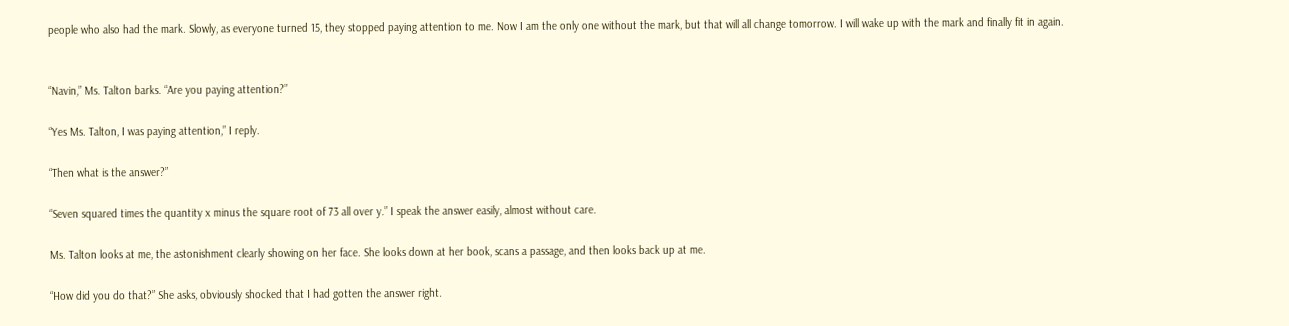people who also had the mark. Slowly, as everyone turned 15, they stopped paying attention to me. Now I am the only one without the mark, but that will all change tomorrow. I will wake up with the mark and finally fit in again.


“Navin,” Ms. Talton barks. “Are you paying attention?”

“Yes Ms. Talton, I was paying attention,” I reply.

“Then what is the answer?”

“Seven squared times the quantity x minus the square root of 73 all over y.” I speak the answer easily, almost without care.

Ms. Talton looks at me, the astonishment clearly showing on her face. She looks down at her book, scans a passage, and then looks back up at me.

“How did you do that?” She asks, obviously shocked that I had gotten the answer right.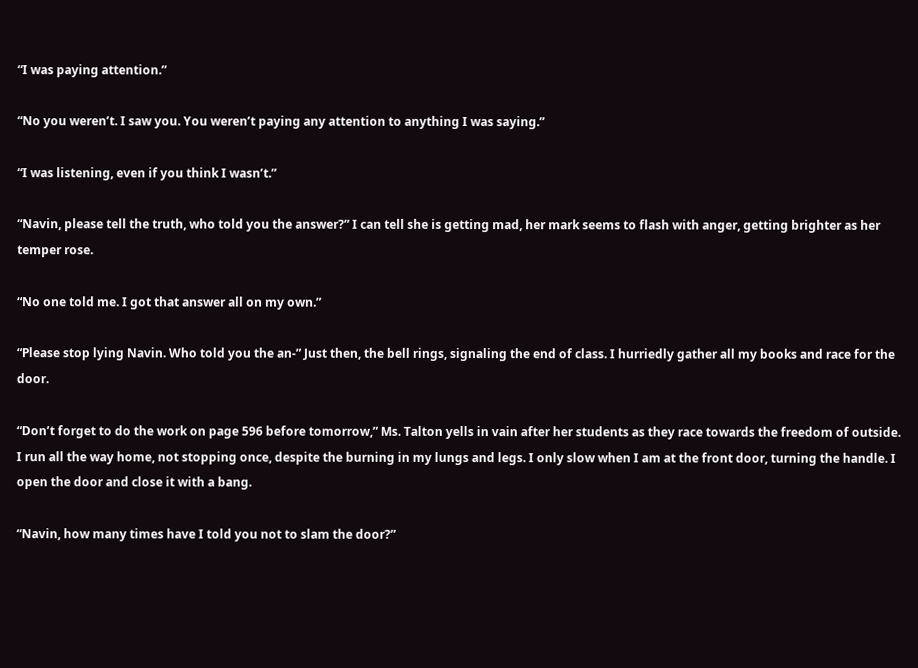“I was paying attention.”

“No you weren’t. I saw you. You weren’t paying any attention to anything I was saying.”

“I was listening, even if you think I wasn’t.”

“Navin, please tell the truth, who told you the answer?” I can tell she is getting mad, her mark seems to flash with anger, getting brighter as her temper rose.

“No one told me. I got that answer all on my own.”

“Please stop lying Navin. Who told you the an-” Just then, the bell rings, signaling the end of class. I hurriedly gather all my books and race for the door.

“Don’t forget to do the work on page 596 before tomorrow,” Ms. Talton yells in vain after her students as they race towards the freedom of outside. I run all the way home, not stopping once, despite the burning in my lungs and legs. I only slow when I am at the front door, turning the handle. I open the door and close it with a bang.

“Navin, how many times have I told you not to slam the door?”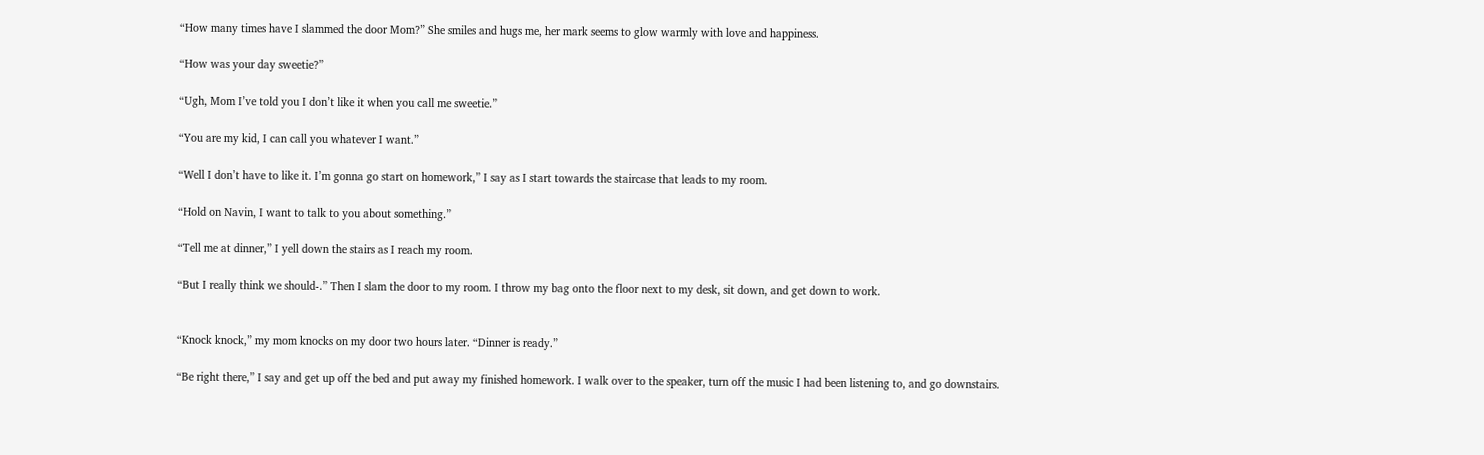“How many times have I slammed the door Mom?” She smiles and hugs me, her mark seems to glow warmly with love and happiness.

“How was your day sweetie?”

“Ugh, Mom I’ve told you I don’t like it when you call me sweetie.”

“You are my kid, I can call you whatever I want.”

“Well I don’t have to like it. I’m gonna go start on homework,” I say as I start towards the staircase that leads to my room.

“Hold on Navin, I want to talk to you about something.”

“Tell me at dinner,” I yell down the stairs as I reach my room.

“But I really think we should-.” Then I slam the door to my room. I throw my bag onto the floor next to my desk, sit down, and get down to work.


“Knock knock,” my mom knocks on my door two hours later. “Dinner is ready.”

“Be right there,” I say and get up off the bed and put away my finished homework. I walk over to the speaker, turn off the music I had been listening to, and go downstairs.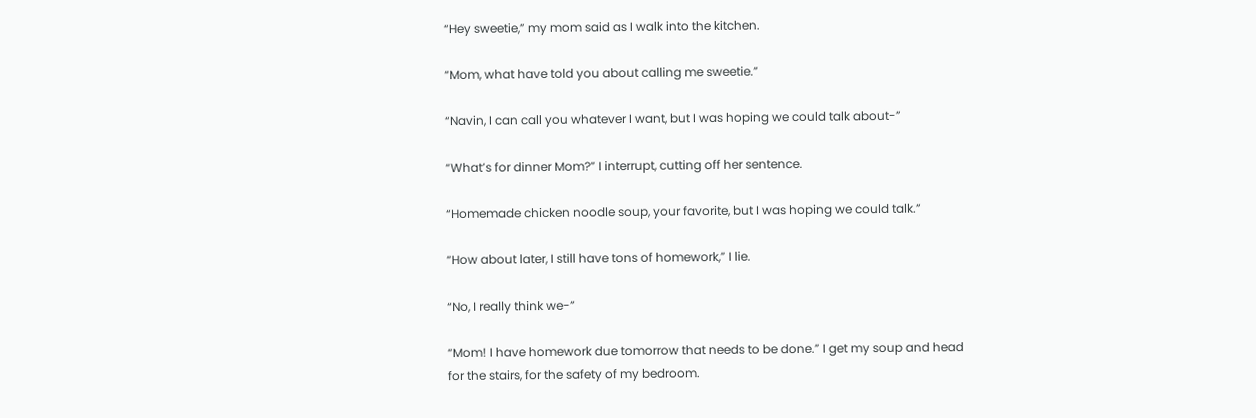“Hey sweetie,” my mom said as I walk into the kitchen.

“Mom, what have told you about calling me sweetie.”

“Navin, I can call you whatever I want, but I was hoping we could talk about-”

“What’s for dinner Mom?” I interrupt, cutting off her sentence.

“Homemade chicken noodle soup, your favorite, but I was hoping we could talk.”

“How about later, I still have tons of homework,” I lie.

“No, I really think we-”

“Mom! I have homework due tomorrow that needs to be done.” I get my soup and head for the stairs, for the safety of my bedroom.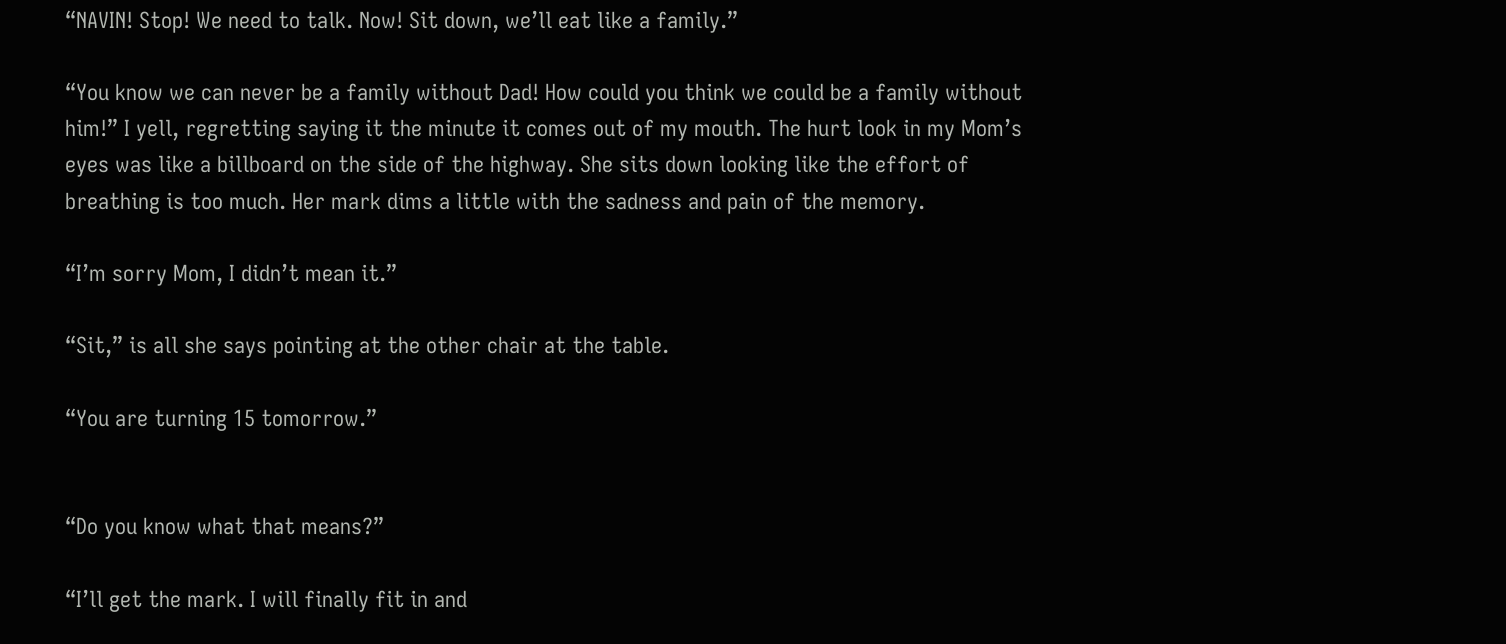“NAVIN! Stop! We need to talk. Now! Sit down, we’ll eat like a family.”

“You know we can never be a family without Dad! How could you think we could be a family without him!” I yell, regretting saying it the minute it comes out of my mouth. The hurt look in my Mom’s eyes was like a billboard on the side of the highway. She sits down looking like the effort of breathing is too much. Her mark dims a little with the sadness and pain of the memory.

“I’m sorry Mom, I didn’t mean it.”

“Sit,” is all she says pointing at the other chair at the table.

“You are turning 15 tomorrow.”


“Do you know what that means?”

“I’ll get the mark. I will finally fit in and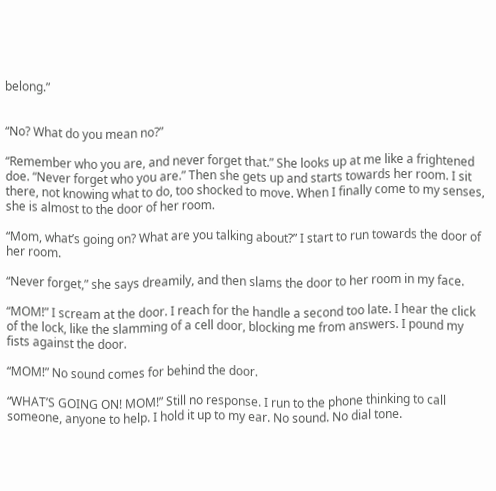belong.”


“No? What do you mean no?”

“Remember who you are, and never forget that.” She looks up at me like a frightened doe. “Never forget who you are.” Then she gets up and starts towards her room. I sit there, not knowing what to do, too shocked to move. When I finally come to my senses, she is almost to the door of her room.

“Mom, what’s going on? What are you talking about?” I start to run towards the door of her room.

“Never forget,” she says dreamily, and then slams the door to her room in my face.

“MOM!” I scream at the door. I reach for the handle a second too late. I hear the click of the lock, like the slamming of a cell door, blocking me from answers. I pound my fists against the door.

“MOM!” No sound comes for behind the door.

“WHAT’S GOING ON! MOM!” Still no response. I run to the phone thinking to call someone, anyone to help. I hold it up to my ear. No sound. No dial tone.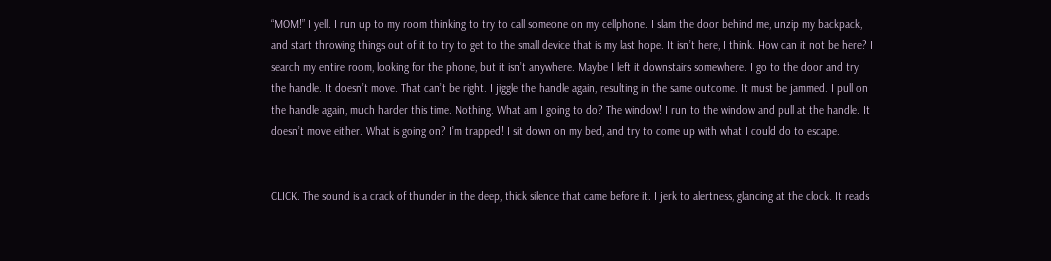“MOM!” I yell. I run up to my room thinking to try to call someone on my cellphone. I slam the door behind me, unzip my backpack, and start throwing things out of it to try to get to the small device that is my last hope. It isn’t here, I think. How can it not be here? I search my entire room, looking for the phone, but it isn’t anywhere. Maybe I left it downstairs somewhere. I go to the door and try the handle. It doesn’t move. That can’t be right. I jiggle the handle again, resulting in the same outcome. It must be jammed. I pull on the handle again, much harder this time. Nothing. What am I going to do? The window! I run to the window and pull at the handle. It doesn’t move either. What is going on? I’m trapped! I sit down on my bed, and try to come up with what I could do to escape.


CLICK. The sound is a crack of thunder in the deep, thick silence that came before it. I jerk to alertness, glancing at the clock. It reads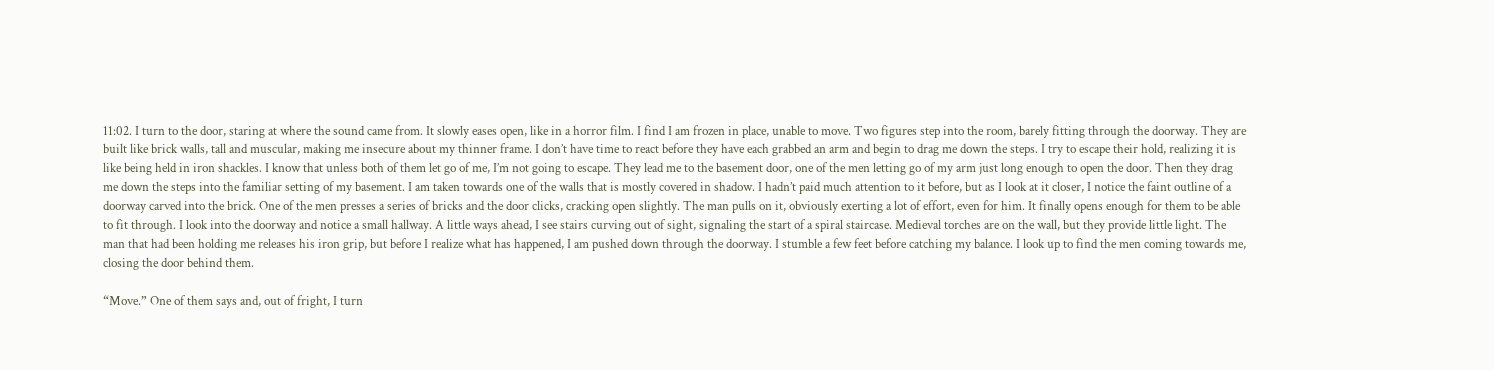11:02. I turn to the door, staring at where the sound came from. It slowly eases open, like in a horror film. I find I am frozen in place, unable to move. Two figures step into the room, barely fitting through the doorway. They are built like brick walls, tall and muscular, making me insecure about my thinner frame. I don’t have time to react before they have each grabbed an arm and begin to drag me down the steps. I try to escape their hold, realizing it is like being held in iron shackles. I know that unless both of them let go of me, I’m not going to escape. They lead me to the basement door, one of the men letting go of my arm just long enough to open the door. Then they drag me down the steps into the familiar setting of my basement. I am taken towards one of the walls that is mostly covered in shadow. I hadn’t paid much attention to it before, but as I look at it closer, I notice the faint outline of a doorway carved into the brick. One of the men presses a series of bricks and the door clicks, cracking open slightly. The man pulls on it, obviously exerting a lot of effort, even for him. It finally opens enough for them to be able to fit through. I look into the doorway and notice a small hallway. A little ways ahead, I see stairs curving out of sight, signaling the start of a spiral staircase. Medieval torches are on the wall, but they provide little light. The man that had been holding me releases his iron grip, but before I realize what has happened, I am pushed down through the doorway. I stumble a few feet before catching my balance. I look up to find the men coming towards me, closing the door behind them.

“Move.” One of them says and, out of fright, I turn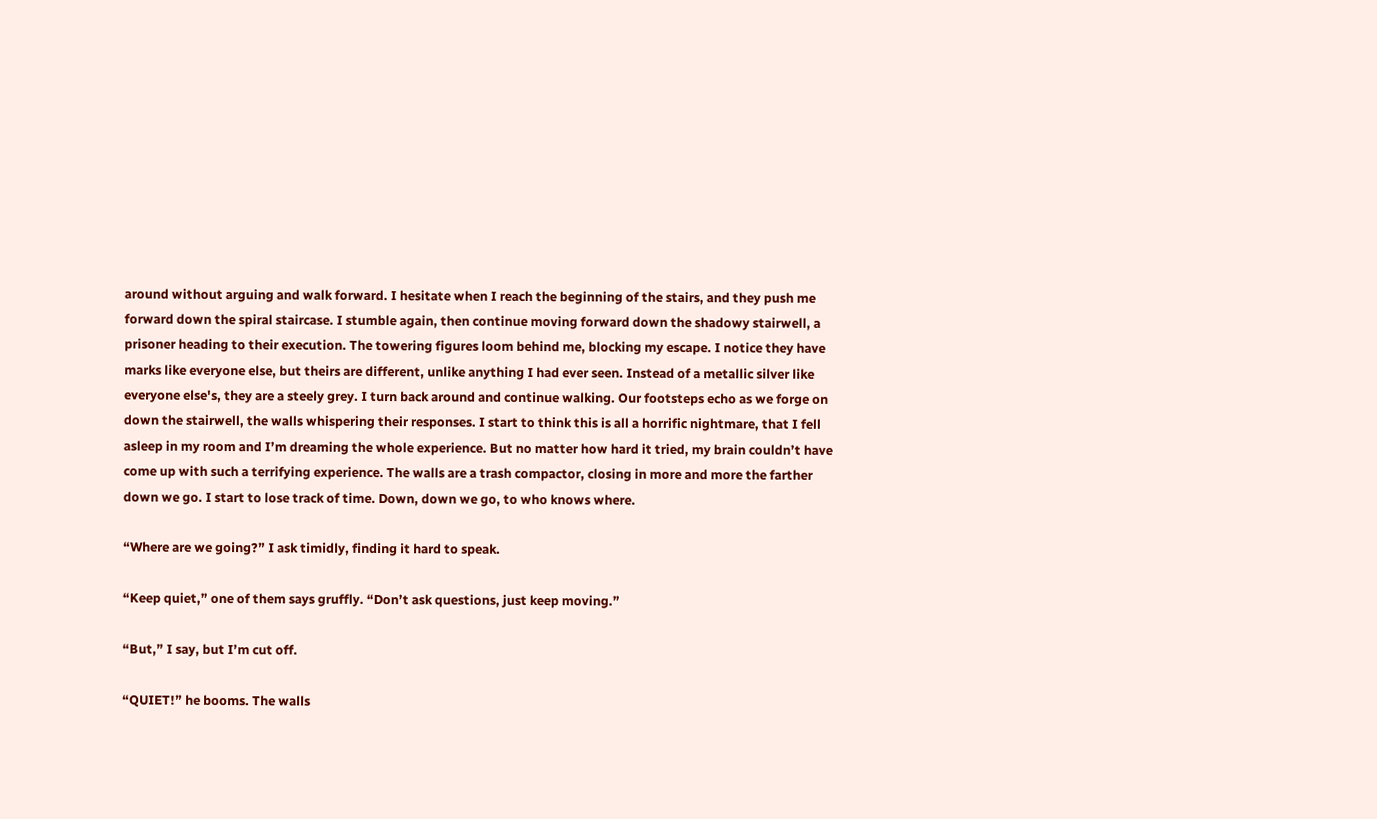around without arguing and walk forward. I hesitate when I reach the beginning of the stairs, and they push me forward down the spiral staircase. I stumble again, then continue moving forward down the shadowy stairwell, a prisoner heading to their execution. The towering figures loom behind me, blocking my escape. I notice they have marks like everyone else, but theirs are different, unlike anything I had ever seen. Instead of a metallic silver like everyone else's, they are a steely grey. I turn back around and continue walking. Our footsteps echo as we forge on down the stairwell, the walls whispering their responses. I start to think this is all a horrific nightmare, that I fell asleep in my room and I’m dreaming the whole experience. But no matter how hard it tried, my brain couldn’t have come up with such a terrifying experience. The walls are a trash compactor, closing in more and more the farther down we go. I start to lose track of time. Down, down we go, to who knows where.

“Where are we going?” I ask timidly, finding it hard to speak.

“Keep quiet,” one of them says gruffly. “Don’t ask questions, just keep moving.”

“But,” I say, but I’m cut off.

“QUIET!” he booms. The walls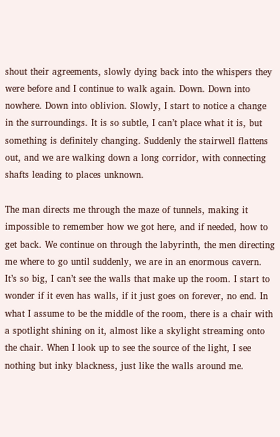shout their agreements, slowly dying back into the whispers they were before and I continue to walk again. Down. Down into nowhere. Down into oblivion. Slowly, I start to notice a change in the surroundings. It is so subtle, I can’t place what it is, but something is definitely changing. Suddenly the stairwell flattens out, and we are walking down a long corridor, with connecting shafts leading to places unknown.

The man directs me through the maze of tunnels, making it impossible to remember how we got here, and if needed, how to get back. We continue on through the labyrinth, the men directing me where to go until suddenly, we are in an enormous cavern. It’s so big, I can’t see the walls that make up the room. I start to wonder if it even has walls, if it just goes on forever, no end. In what I assume to be the middle of the room, there is a chair with a spotlight shining on it, almost like a skylight streaming onto the chair. When I look up to see the source of the light, I see nothing but inky blackness, just like the walls around me.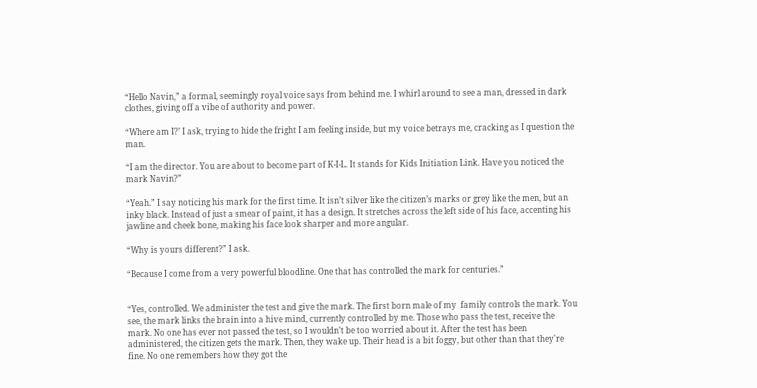“Hello Navin,” a formal, seemingly royal voice says from behind me. I whirl around to see a man, dressed in dark clothes, giving off a vibe of authority and power.

“Where am I?’ I ask, trying to hide the fright I am feeling inside, but my voice betrays me, cracking as I question the man.

“I am the director. You are about to become part of K-I-L. It stands for Kids Initiation Link. Have you noticed the mark Navin?”

“Yeah.” I say noticing his mark for the first time. It isn’t silver like the citizen’s marks or grey like the men, but an inky black. Instead of just a smear of paint, it has a design. It stretches across the left side of his face, accenting his jawline and cheek bone, making his face look sharper and more angular.

“Why is yours different?” I ask.

“Because I come from a very powerful bloodline. One that has controlled the mark for centuries.”


“Yes, controlled. We administer the test and give the mark. The first born male of my  family controls the mark. You see, the mark links the brain into a hive mind, currently controlled by me. Those who pass the test, receive the mark. No one has ever not passed the test, so I wouldn’t be too worried about it. After the test has been administered, the citizen gets the mark. Then, they wake up. Their head is a bit foggy, but other than that they're fine. No one remembers how they got the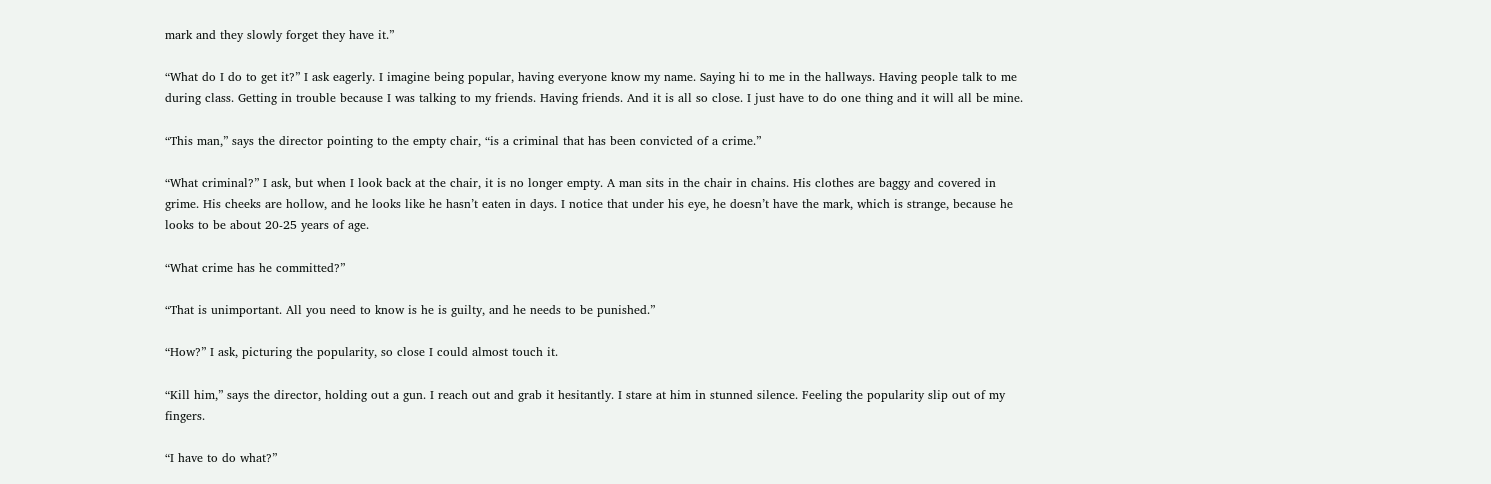mark and they slowly forget they have it.”

“What do I do to get it?” I ask eagerly. I imagine being popular, having everyone know my name. Saying hi to me in the hallways. Having people talk to me during class. Getting in trouble because I was talking to my friends. Having friends. And it is all so close. I just have to do one thing and it will all be mine.

“This man,” says the director pointing to the empty chair, “is a criminal that has been convicted of a crime.”

“What criminal?” I ask, but when I look back at the chair, it is no longer empty. A man sits in the chair in chains. His clothes are baggy and covered in grime. His cheeks are hollow, and he looks like he hasn’t eaten in days. I notice that under his eye, he doesn’t have the mark, which is strange, because he looks to be about 20-25 years of age.

“What crime has he committed?”

“That is unimportant. All you need to know is he is guilty, and he needs to be punished.”

“How?” I ask, picturing the popularity, so close I could almost touch it.

“Kill him,” says the director, holding out a gun. I reach out and grab it hesitantly. I stare at him in stunned silence. Feeling the popularity slip out of my fingers.

“I have to do what?”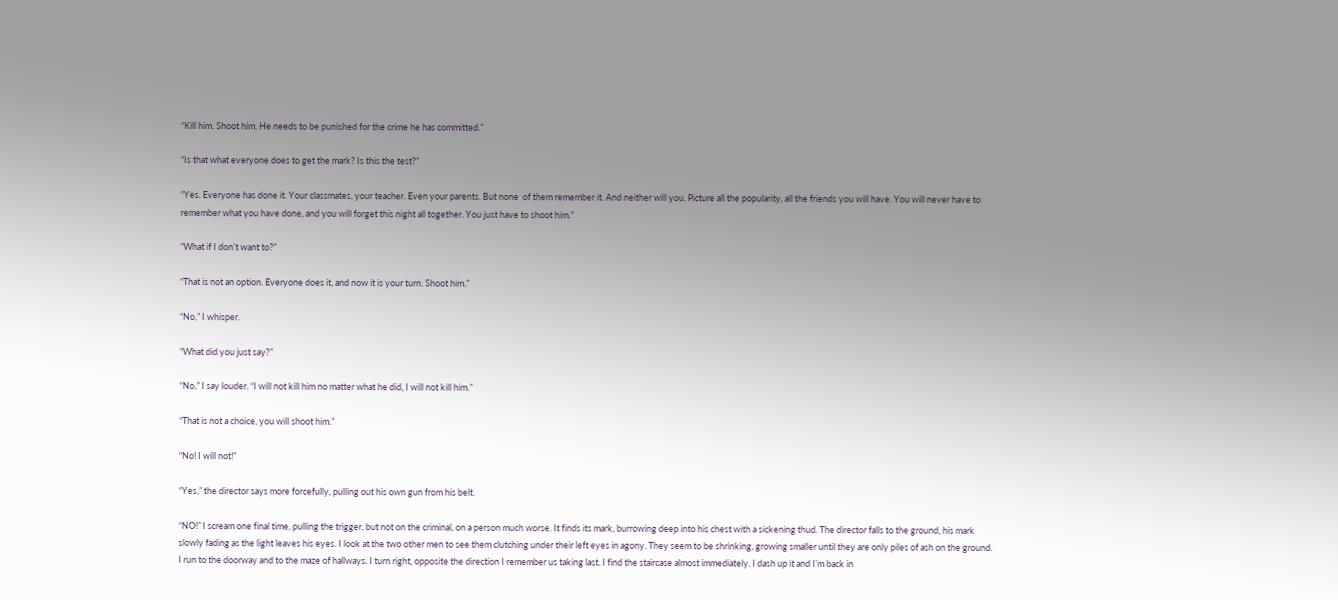“Kill him. Shoot him. He needs to be punished for the crime he has committed.”

“Is that what everyone does to get the mark? Is this the test?”

“Yes. Everyone has done it. Your classmates, your teacher. Even your parents. But none  of them remember it. And neither will you. Picture all the popularity, all the friends you will have. You will never have to remember what you have done, and you will forget this night all together. You just have to shoot him.”

“What if I don’t want to?”

“That is not an option. Everyone does it, and now it is your turn. Shoot him.”

“No,” I whisper.

“What did you just say?”

“No,” I say louder. “I will not kill him no matter what he did, I will not kill him.”

“That is not a choice, you will shoot him.”

“No! I will not!”

“Yes,” the director says more forcefully, pulling out his own gun from his belt.

“NO!” I scream one final time, pulling the trigger, but not on the criminal, on a person much worse. It finds its mark, burrowing deep into his chest with a sickening thud. The director falls to the ground, his mark slowly fading as the light leaves his eyes. I look at the two other men to see them clutching under their left eyes in agony. They seem to be shrinking, growing smaller until they are only piles of ash on the ground. I run to the doorway and to the maze of hallways. I turn right, opposite the direction I remember us taking last. I find the staircase almost immediately. I dash up it and I’m back in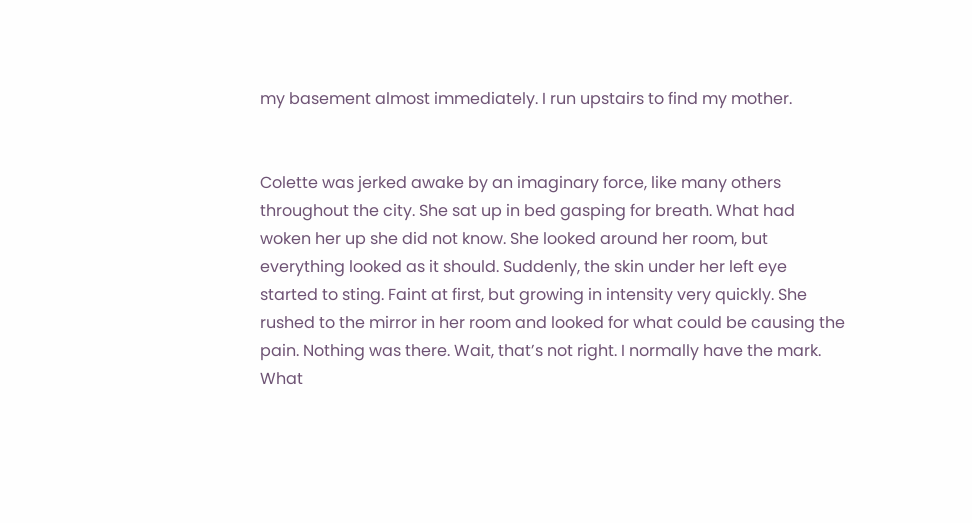my basement almost immediately. I run upstairs to find my mother.


Colette was jerked awake by an imaginary force, like many others throughout the city. She sat up in bed gasping for breath. What had woken her up she did not know. She looked around her room, but everything looked as it should. Suddenly, the skin under her left eye started to sting. Faint at first, but growing in intensity very quickly. She rushed to the mirror in her room and looked for what could be causing the pain. Nothing was there. Wait, that’s not right. I normally have the mark. What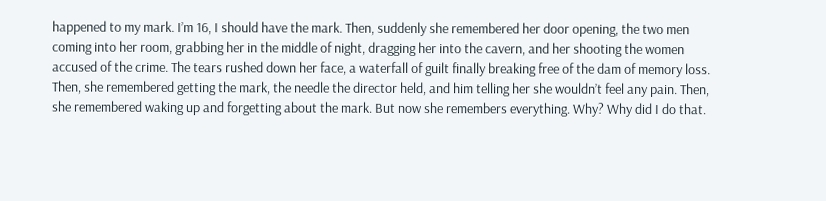happened to my mark. I’m 16, I should have the mark. Then, suddenly she remembered her door opening, the two men coming into her room, grabbing her in the middle of night, dragging her into the cavern, and her shooting the women accused of the crime. The tears rushed down her face, a waterfall of guilt finally breaking free of the dam of memory loss. Then, she remembered getting the mark, the needle the director held, and him telling her she wouldn’t feel any pain. Then, she remembered waking up and forgetting about the mark. But now she remembers everything. Why? Why did I do that.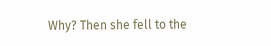Why? Then she fell to the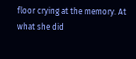floor crying at the memory. At what she did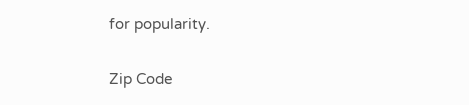for popularity.


Zip Code